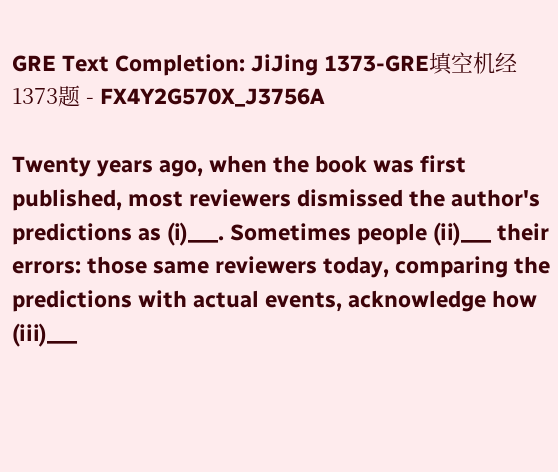GRE Text Completion: JiJing 1373-GRE填空机经1373题 - FX4Y2G570X_J3756A

Twenty years ago, when the book was first published, most reviewers dismissed the author's predictions as (i)___. Sometimes people (ii)___ their errors: those same reviewers today, comparing the predictions with actual events, acknowledge how (iii)___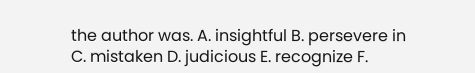the author was. A. insightful B. persevere in C. mistaken D. judicious E. recognize F.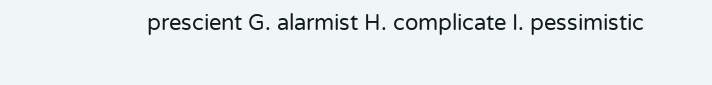prescient G. alarmist H. complicate I. pessimistic